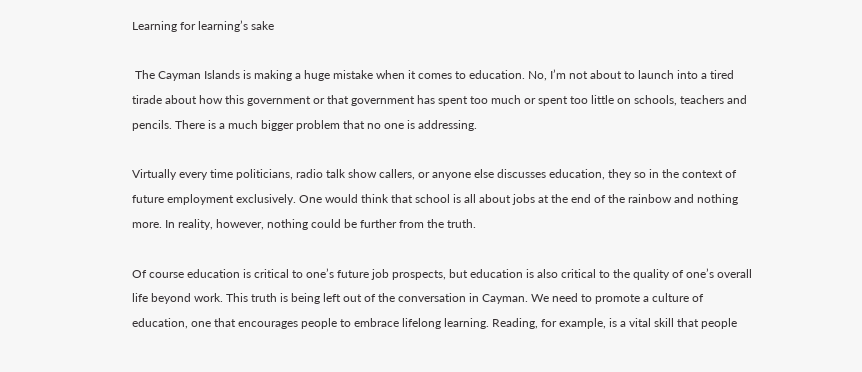Learning for learning’s sake

 The Cayman Islands is making a huge mistake when it comes to education. No, I’m not about to launch into a tired tirade about how this government or that government has spent too much or spent too little on schools, teachers and pencils. There is a much bigger problem that no one is addressing.

Virtually every time politicians, radio talk show callers, or anyone else discusses education, they so in the context of future employment exclusively. One would think that school is all about jobs at the end of the rainbow and nothing more. In reality, however, nothing could be further from the truth.

Of course education is critical to one’s future job prospects, but education is also critical to the quality of one’s overall life beyond work. This truth is being left out of the conversation in Cayman. We need to promote a culture of education, one that encourages people to embrace lifelong learning. Reading, for example, is a vital skill that people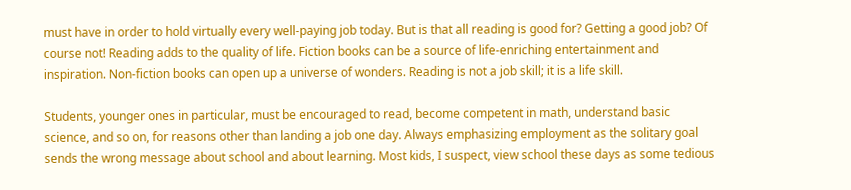must have in order to hold virtually every well-paying job today. But is that all reading is good for? Getting a good job? Of course not! Reading adds to the quality of life. Fiction books can be a source of life-enriching entertainment and inspiration. Non-fiction books can open up a universe of wonders. Reading is not a job skill; it is a life skill.

Students, younger ones in particular, must be encouraged to read, become competent in math, understand basic science, and so on, for reasons other than landing a job one day. Always emphasizing employment as the solitary goal sends the wrong message about school and about learning. Most kids, I suspect, view school these days as some tedious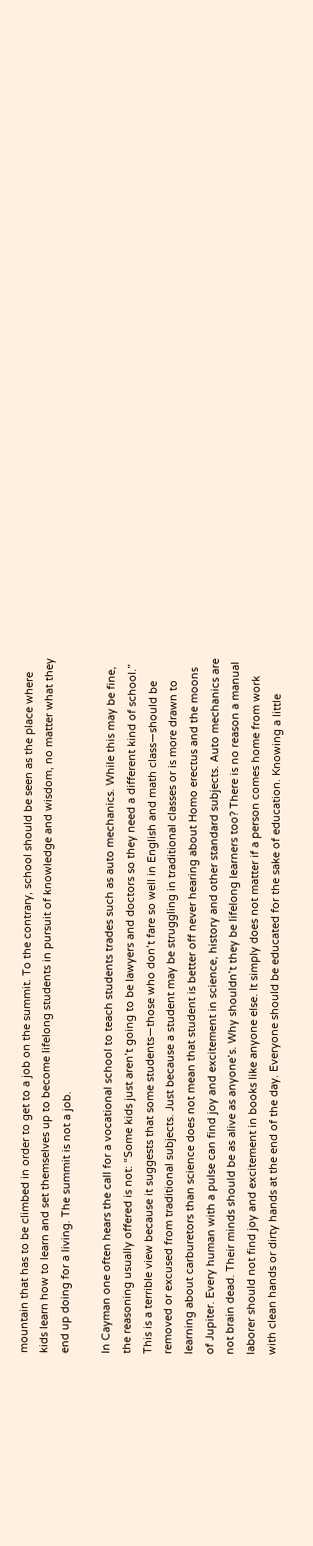mountain that has to be climbed in order to get to a job on the summit. To the contrary, school should be seen as the place where kids learn how to learn and set themselves up to become lifelong students in pursuit of knowledge and wisdom, no matter what they end up doing for a living. The summit is not a job.

In Cayman one often hears the call for a vocational school to teach students trades such as auto mechanics. While this may be fine, the reasoning usually offered is not: “Some kids just aren’t going to be lawyers and doctors so they need a different kind of school.” This is a terrible view because it suggests that some students—those who don’t fare so well in English and math class—should be removed or excused from traditional subjects. Just because a student may be struggling in traditional classes or is more drawn to learning about carburetors than science does not mean that student is better off never hearing about Homo erectus and the moons of Jupiter. Every human with a pulse can find joy and excitement in science, history and other standard subjects. Auto mechanics are not brain dead. Their minds should be as alive as anyone’s. Why shouldn’t they be lifelong learners too? There is no reason a manual laborer should not find joy and excitement in books like anyone else. It simply does not matter if a person comes home from work with clean hands or dirty hands at the end of the day. Everyone should be educated for the sake of education. Knowing a little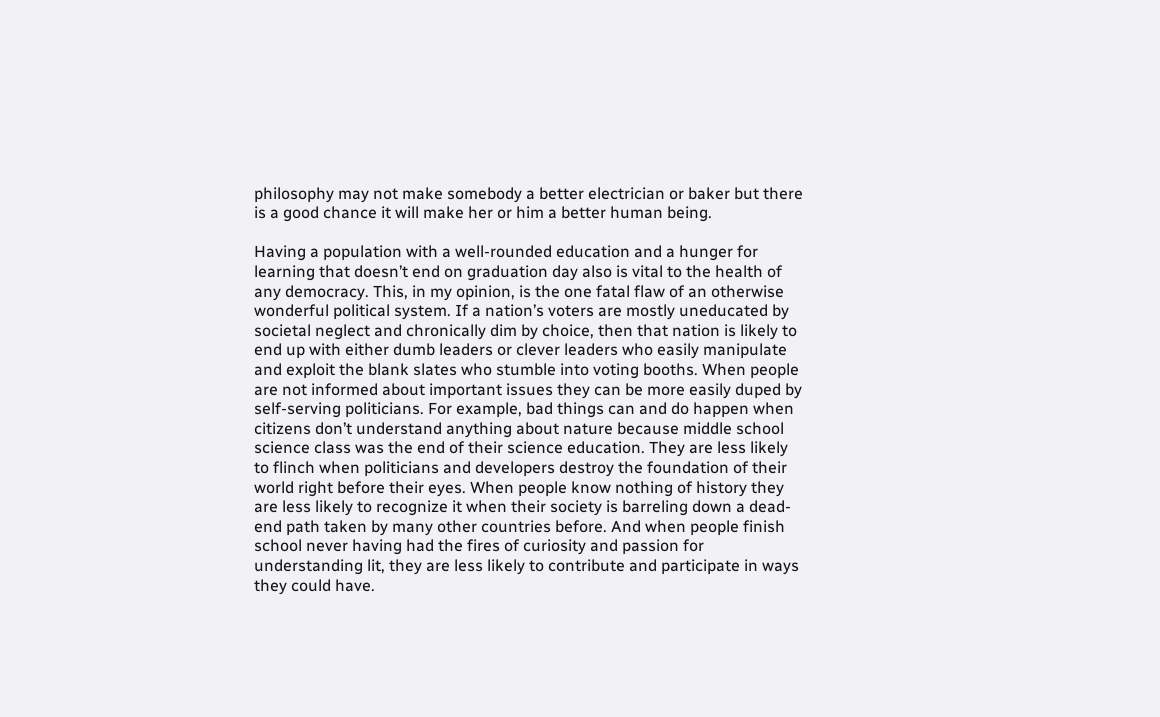philosophy may not make somebody a better electrician or baker but there is a good chance it will make her or him a better human being.

Having a population with a well-rounded education and a hunger for learning that doesn’t end on graduation day also is vital to the health of any democracy. This, in my opinion, is the one fatal flaw of an otherwise wonderful political system. If a nation’s voters are mostly uneducated by societal neglect and chronically dim by choice, then that nation is likely to end up with either dumb leaders or clever leaders who easily manipulate and exploit the blank slates who stumble into voting booths. When people are not informed about important issues they can be more easily duped by self-serving politicians. For example, bad things can and do happen when citizens don’t understand anything about nature because middle school science class was the end of their science education. They are less likely to flinch when politicians and developers destroy the foundation of their world right before their eyes. When people know nothing of history they are less likely to recognize it when their society is barreling down a dead-end path taken by many other countries before. And when people finish school never having had the fires of curiosity and passion for understanding lit, they are less likely to contribute and participate in ways they could have.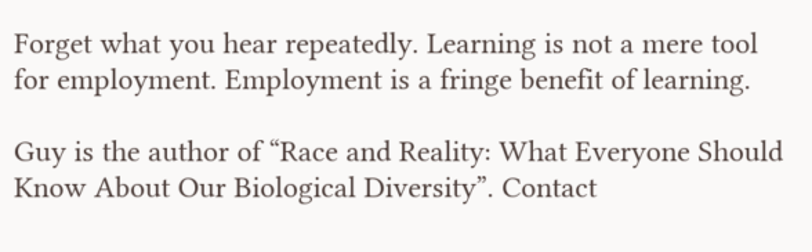Forget what you hear repeatedly. Learning is not a mere tool for employment. Employment is a fringe benefit of learning.

Guy is the author of “Race and Reality: What Everyone Should Know About Our Biological Diversity”. Contact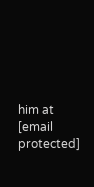him at [email protected]